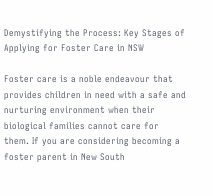Demystifying the Process: Key Stages of Applying for Foster Care in NSW

Foster care is a noble endeavour that provides children in need with a safe and nurturing environment when their biological families cannot care for them. If you are considering becoming a foster parent in New South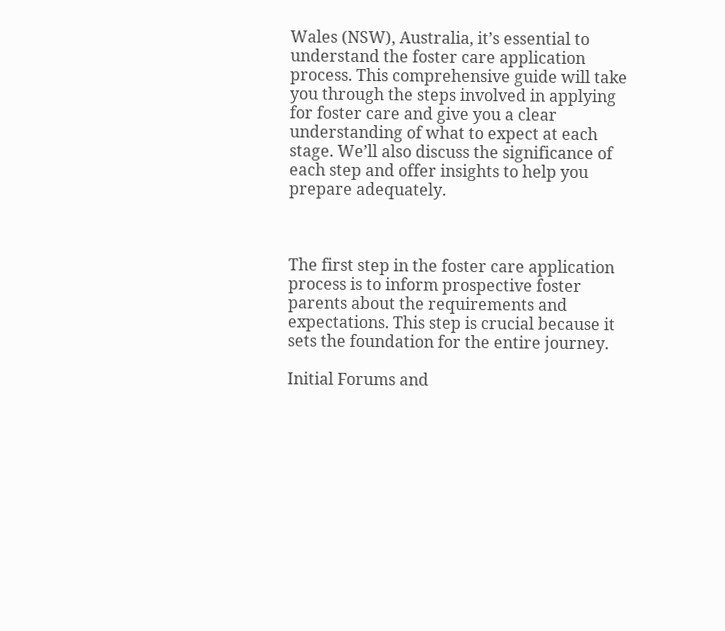Wales (NSW), Australia, it’s essential to understand the foster care application process. This comprehensive guide will take you through the steps involved in applying for foster care and give you a clear understanding of what to expect at each stage. We’ll also discuss the significance of each step and offer insights to help you prepare adequately.



The first step in the foster care application process is to inform prospective foster parents about the requirements and expectations. This step is crucial because it sets the foundation for the entire journey.

Initial Forums and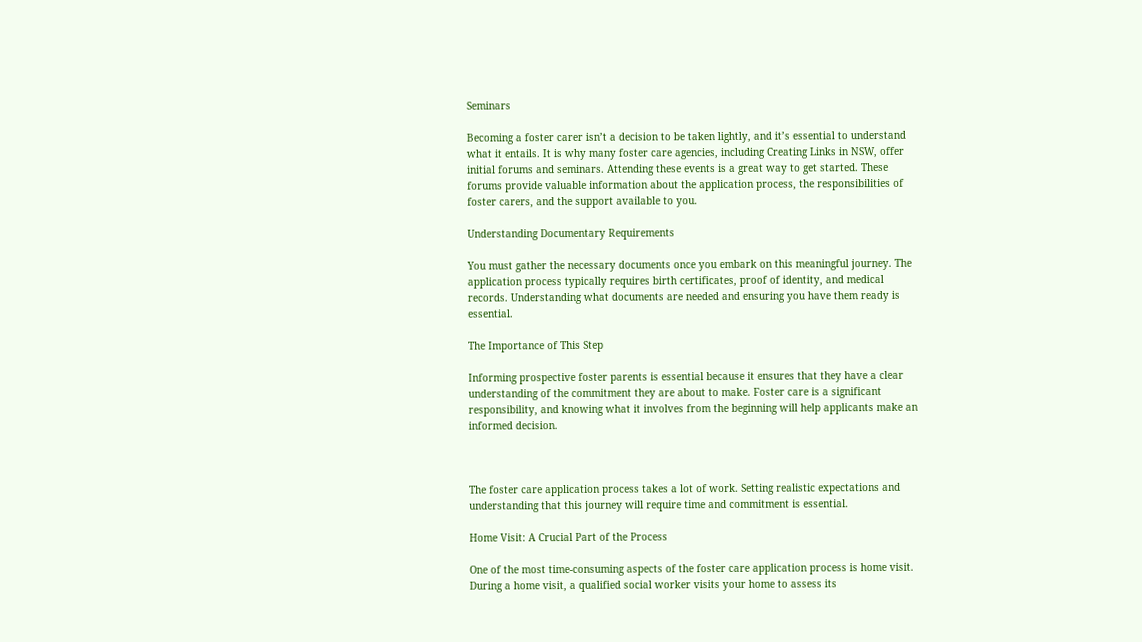Seminars

Becoming a foster carer isn’t a decision to be taken lightly, and it’s essential to understand what it entails. It is why many foster care agencies, including Creating Links in NSW, offer initial forums and seminars. Attending these events is a great way to get started. These forums provide valuable information about the application process, the responsibilities of foster carers, and the support available to you.

Understanding Documentary Requirements

You must gather the necessary documents once you embark on this meaningful journey. The application process typically requires birth certificates, proof of identity, and medical records. Understanding what documents are needed and ensuring you have them ready is essential.

The Importance of This Step

Informing prospective foster parents is essential because it ensures that they have a clear understanding of the commitment they are about to make. Foster care is a significant responsibility, and knowing what it involves from the beginning will help applicants make an informed decision.



The foster care application process takes a lot of work. Setting realistic expectations and understanding that this journey will require time and commitment is essential.

Home Visit: A Crucial Part of the Process

One of the most time-consuming aspects of the foster care application process is home visit. During a home visit, a qualified social worker visits your home to assess its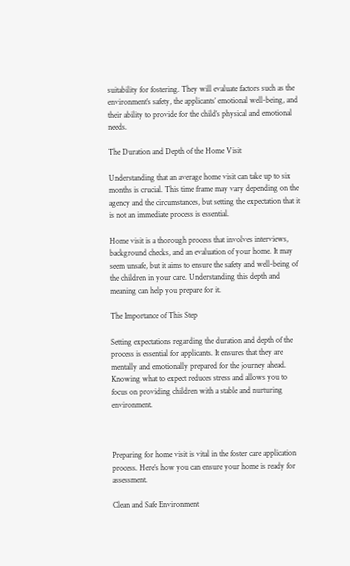suitability for fostering. They will evaluate factors such as the environment’s safety, the applicants’ emotional well-being, and their ability to provide for the child’s physical and emotional needs.

The Duration and Depth of the Home Visit

Understanding that an average home visit can take up to six months is crucial. This time frame may vary depending on the agency and the circumstances, but setting the expectation that it is not an immediate process is essential.

Home visit is a thorough process that involves interviews, background checks, and an evaluation of your home. It may seem unsafe, but it aims to ensure the safety and well-being of the children in your care. Understanding this depth and meaning can help you prepare for it.

The Importance of This Step

Setting expectations regarding the duration and depth of the process is essential for applicants. It ensures that they are mentally and emotionally prepared for the journey ahead. Knowing what to expect reduces stress and allows you to focus on providing children with a stable and nurturing environment.



Preparing for home visit is vital in the foster care application process. Here’s how you can ensure your home is ready for assessment.

Clean and Safe Environment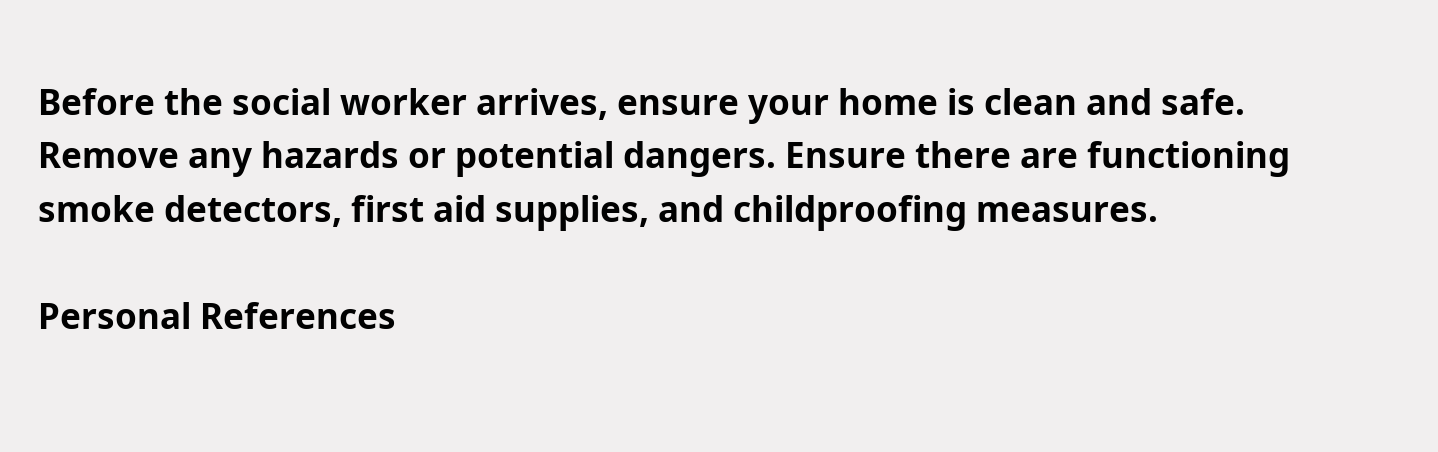Before the social worker arrives, ensure your home is clean and safe. Remove any hazards or potential dangers. Ensure there are functioning smoke detectors, first aid supplies, and childproofing measures.

Personal References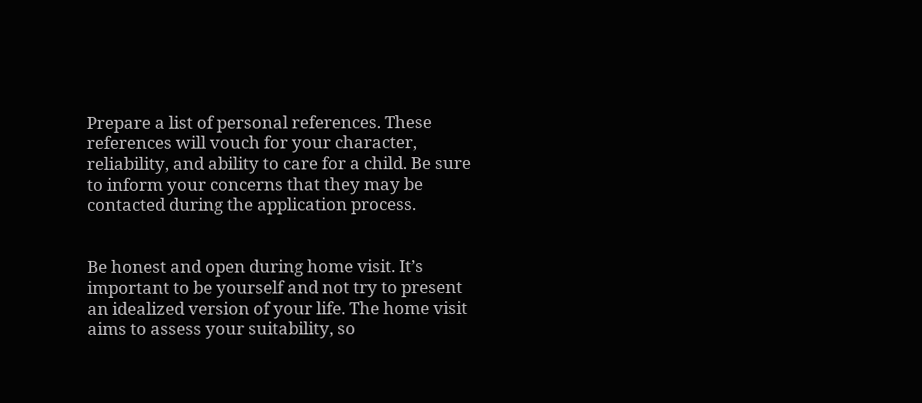Prepare a list of personal references. These references will vouch for your character, reliability, and ability to care for a child. Be sure to inform your concerns that they may be contacted during the application process.


Be honest and open during home visit. It’s important to be yourself and not try to present an idealized version of your life. The home visit aims to assess your suitability, so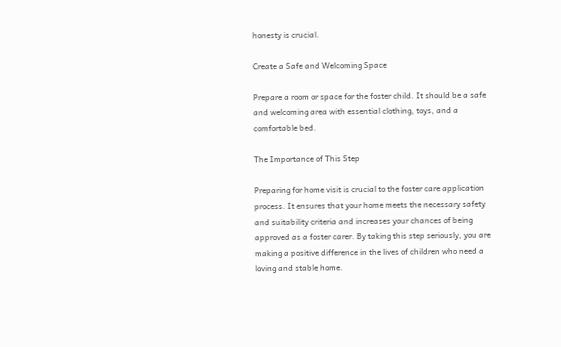honesty is crucial.

Create a Safe and Welcoming Space

Prepare a room or space for the foster child. It should be a safe and welcoming area with essential clothing, toys, and a comfortable bed.

The Importance of This Step

Preparing for home visit is crucial to the foster care application process. It ensures that your home meets the necessary safety and suitability criteria and increases your chances of being approved as a foster carer. By taking this step seriously, you are making a positive difference in the lives of children who need a loving and stable home.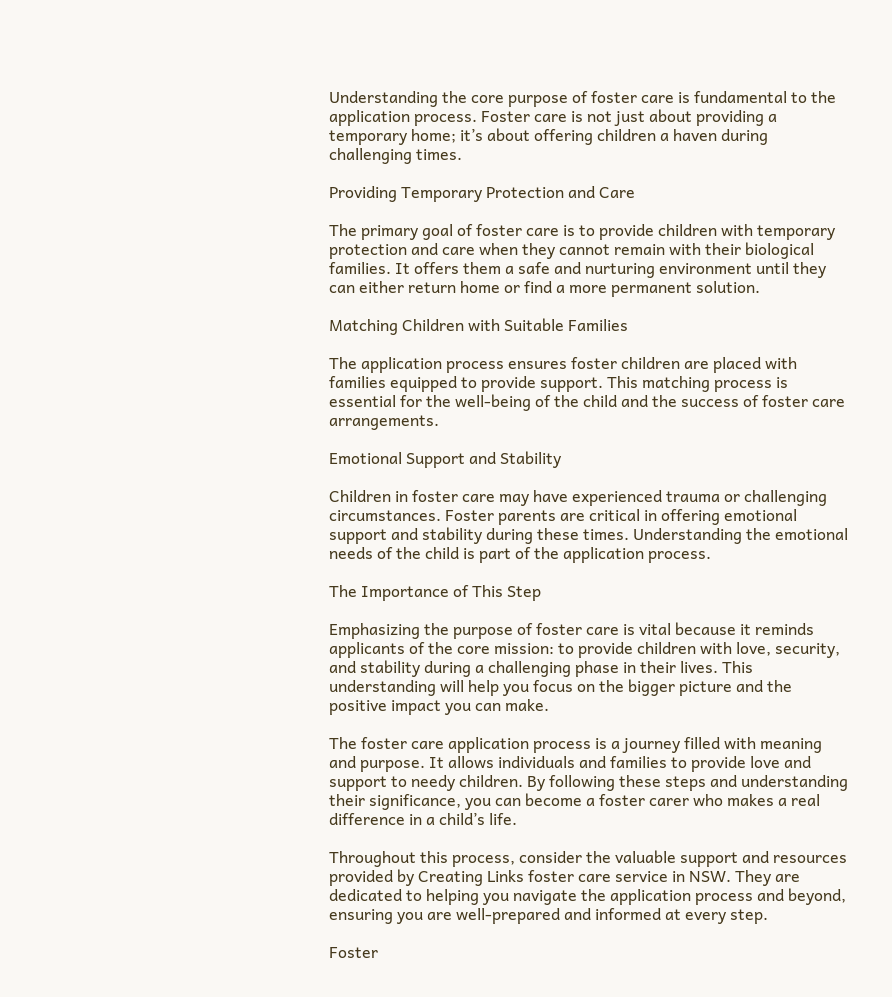Understanding the core purpose of foster care is fundamental to the application process. Foster care is not just about providing a temporary home; it’s about offering children a haven during challenging times.

Providing Temporary Protection and Care

The primary goal of foster care is to provide children with temporary protection and care when they cannot remain with their biological families. It offers them a safe and nurturing environment until they can either return home or find a more permanent solution.

Matching Children with Suitable Families

The application process ensures foster children are placed with families equipped to provide support. This matching process is essential for the well-being of the child and the success of foster care arrangements.

Emotional Support and Stability

Children in foster care may have experienced trauma or challenging circumstances. Foster parents are critical in offering emotional support and stability during these times. Understanding the emotional needs of the child is part of the application process.

The Importance of This Step

Emphasizing the purpose of foster care is vital because it reminds applicants of the core mission: to provide children with love, security, and stability during a challenging phase in their lives. This understanding will help you focus on the bigger picture and the positive impact you can make.

The foster care application process is a journey filled with meaning and purpose. It allows individuals and families to provide love and support to needy children. By following these steps and understanding their significance, you can become a foster carer who makes a real difference in a child’s life.

Throughout this process, consider the valuable support and resources provided by Creating Links foster care service in NSW. They are dedicated to helping you navigate the application process and beyond, ensuring you are well-prepared and informed at every step.

Foster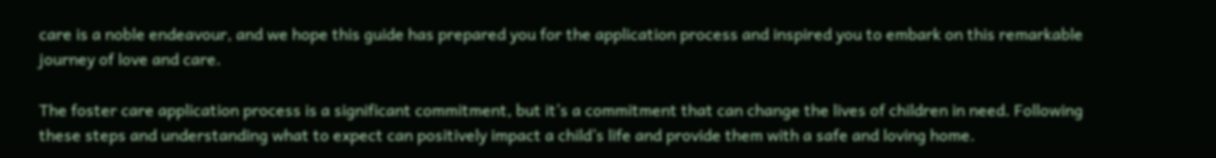care is a noble endeavour, and we hope this guide has prepared you for the application process and inspired you to embark on this remarkable journey of love and care.

The foster care application process is a significant commitment, but it’s a commitment that can change the lives of children in need. Following these steps and understanding what to expect can positively impact a child’s life and provide them with a safe and loving home.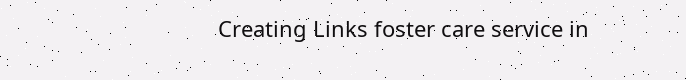Creating Links foster care service in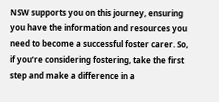NSW supports you on this journey, ensuring you have the information and resources you need to become a successful foster carer. So, if you’re considering fostering, take the first step and make a difference in a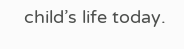child’s life today.